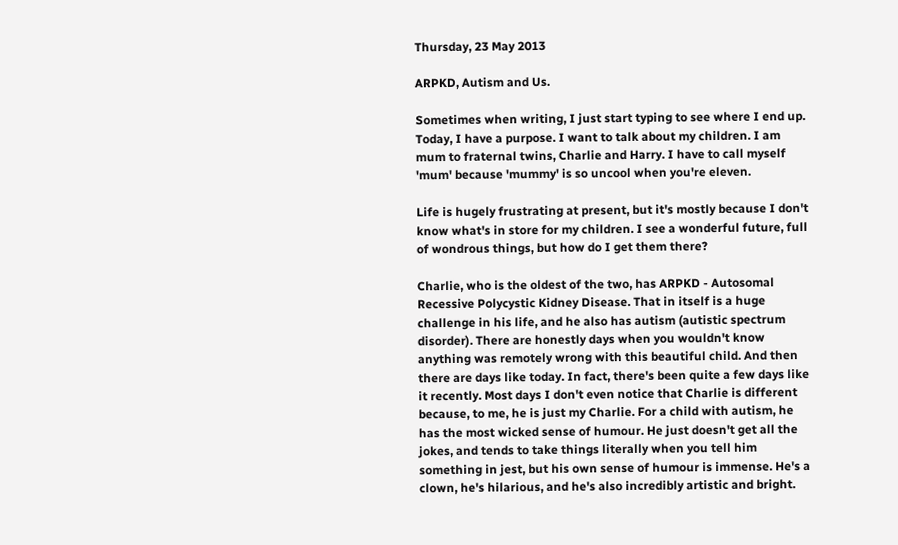Thursday, 23 May 2013

ARPKD, Autism and Us.

Sometimes when writing, I just start typing to see where I end up. Today, I have a purpose. I want to talk about my children. I am mum to fraternal twins, Charlie and Harry. I have to call myself 'mum' because 'mummy' is so uncool when you're eleven.

Life is hugely frustrating at present, but it's mostly because I don't know what's in store for my children. I see a wonderful future, full of wondrous things, but how do I get them there?

Charlie, who is the oldest of the two, has ARPKD - Autosomal Recessive Polycystic Kidney Disease. That in itself is a huge challenge in his life, and he also has autism (autistic spectrum disorder). There are honestly days when you wouldn't know anything was remotely wrong with this beautiful child. And then there are days like today. In fact, there's been quite a few days like it recently. Most days I don't even notice that Charlie is different because, to me, he is just my Charlie. For a child with autism, he has the most wicked sense of humour. He just doesn't get all the jokes, and tends to take things literally when you tell him something in jest, but his own sense of humour is immense. He's a clown, he's hilarious, and he's also incredibly artistic and bright.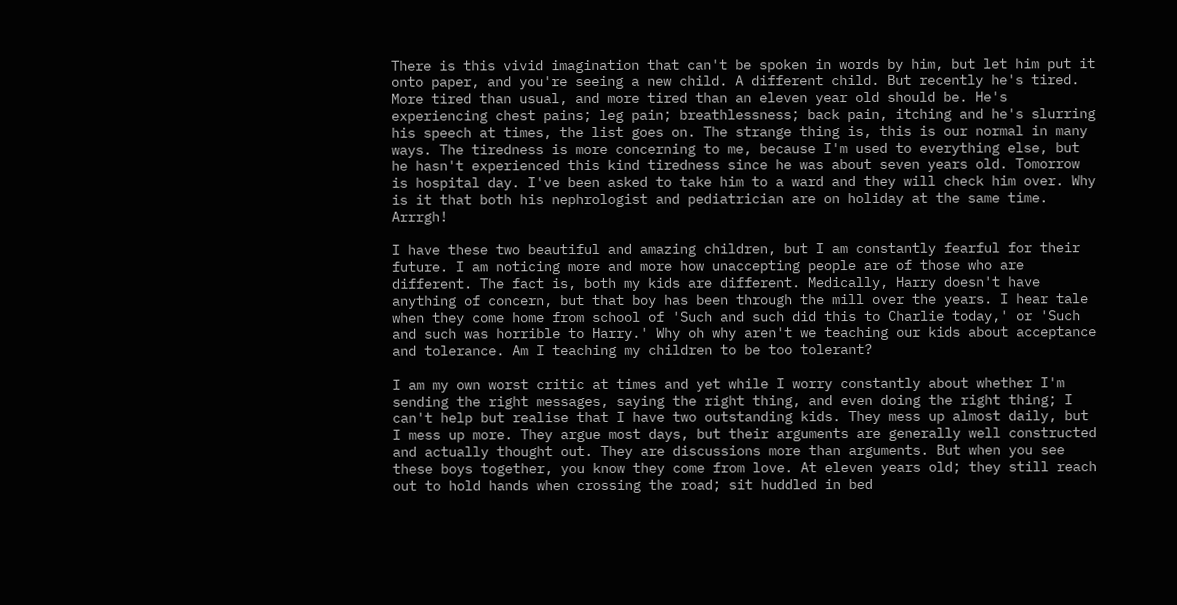There is this vivid imagination that can't be spoken in words by him, but let him put it onto paper, and you're seeing a new child. A different child. But recently he's tired. More tired than usual, and more tired than an eleven year old should be. He's experiencing chest pains; leg pain; breathlessness; back pain, itching and he's slurring his speech at times, the list goes on. The strange thing is, this is our normal in many ways. The tiredness is more concerning to me, because I'm used to everything else, but he hasn't experienced this kind tiredness since he was about seven years old. Tomorrow is hospital day. I've been asked to take him to a ward and they will check him over. Why is it that both his nephrologist and pediatrician are on holiday at the same time. Arrrgh!

I have these two beautiful and amazing children, but I am constantly fearful for their future. I am noticing more and more how unaccepting people are of those who are different. The fact is, both my kids are different. Medically, Harry doesn't have anything of concern, but that boy has been through the mill over the years. I hear tale when they come home from school of 'Such and such did this to Charlie today,' or 'Such and such was horrible to Harry.' Why oh why aren't we teaching our kids about acceptance and tolerance. Am I teaching my children to be too tolerant?

I am my own worst critic at times and yet while I worry constantly about whether I'm sending the right messages, saying the right thing, and even doing the right thing; I can't help but realise that I have two outstanding kids. They mess up almost daily, but I mess up more. They argue most days, but their arguments are generally well constructed and actually thought out. They are discussions more than arguments. But when you see these boys together, you know they come from love. At eleven years old; they still reach out to hold hands when crossing the road; sit huddled in bed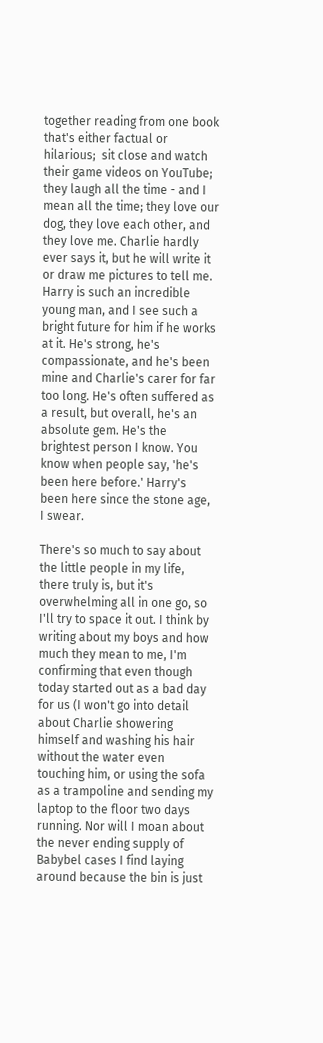together reading from one book that's either factual or hilarious;  sit close and watch their game videos on YouTube; they laugh all the time - and I mean all the time; they love our dog, they love each other, and they love me. Charlie hardly ever says it, but he will write it or draw me pictures to tell me. Harry is such an incredible young man, and I see such a bright future for him if he works at it. He's strong, he's compassionate, and he's been mine and Charlie's carer for far too long. He's often suffered as a result, but overall, he's an absolute gem. He's the brightest person I know. You know when people say, 'he's been here before.' Harry's been here since the stone age, I swear.

There's so much to say about the little people in my life, there truly is, but it's overwhelming all in one go, so I'll try to space it out. I think by writing about my boys and how much they mean to me, I'm confirming that even though today started out as a bad day for us (I won't go into detail about Charlie showering himself and washing his hair without the water even touching him, or using the sofa as a trampoline and sending my laptop to the floor two days running. Nor will I moan about the never ending supply of Babybel cases I find laying around because the bin is just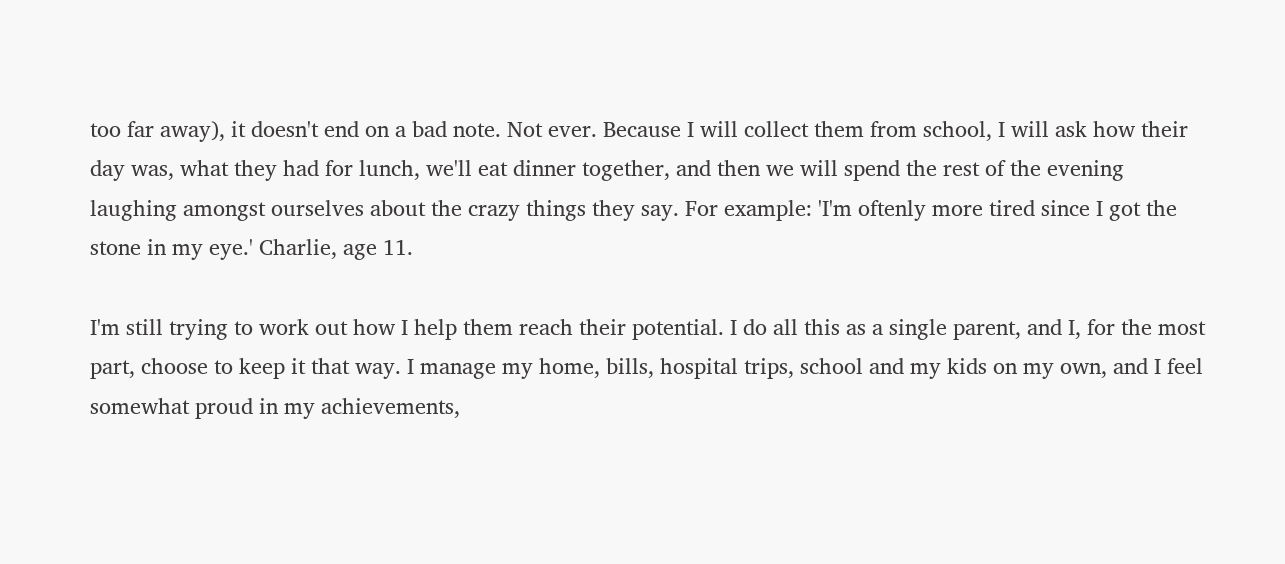too far away), it doesn't end on a bad note. Not ever. Because I will collect them from school, I will ask how their day was, what they had for lunch, we'll eat dinner together, and then we will spend the rest of the evening laughing amongst ourselves about the crazy things they say. For example: 'I'm oftenly more tired since I got the stone in my eye.' Charlie, age 11.

I'm still trying to work out how I help them reach their potential. I do all this as a single parent, and I, for the most part, choose to keep it that way. I manage my home, bills, hospital trips, school and my kids on my own, and I feel somewhat proud in my achievements,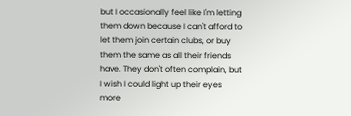but I occasionally feel like I'm letting them down because I can't afford to let them join certain clubs, or buy them the same as all their friends have. They don't often complain, but I wish I could light up their eyes more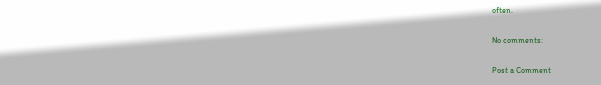often.

No comments:

Post a Comment